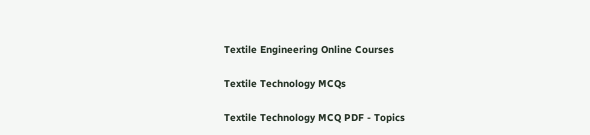Textile Engineering Online Courses

Textile Technology MCQs

Textile Technology MCQ PDF - Topics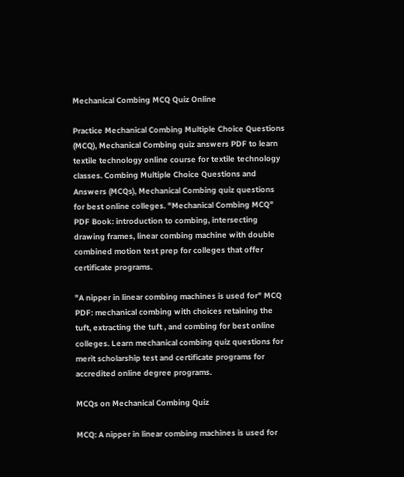Mechanical Combing MCQ Quiz Online

Practice Mechanical Combing Multiple Choice Questions (MCQ), Mechanical Combing quiz answers PDF to learn textile technology online course for textile technology classes. Combing Multiple Choice Questions and Answers (MCQs), Mechanical Combing quiz questions for best online colleges. "Mechanical Combing MCQ" PDF Book: introduction to combing, intersecting drawing frames, linear combing machine with double combined motion test prep for colleges that offer certificate programs.

"A nipper in linear combing machines is used for" MCQ PDF: mechanical combing with choices retaining the tuft, extracting the tuft , and combing for best online colleges. Learn mechanical combing quiz questions for merit scholarship test and certificate programs for accredited online degree programs.

MCQs on Mechanical Combing Quiz

MCQ: A nipper in linear combing machines is used for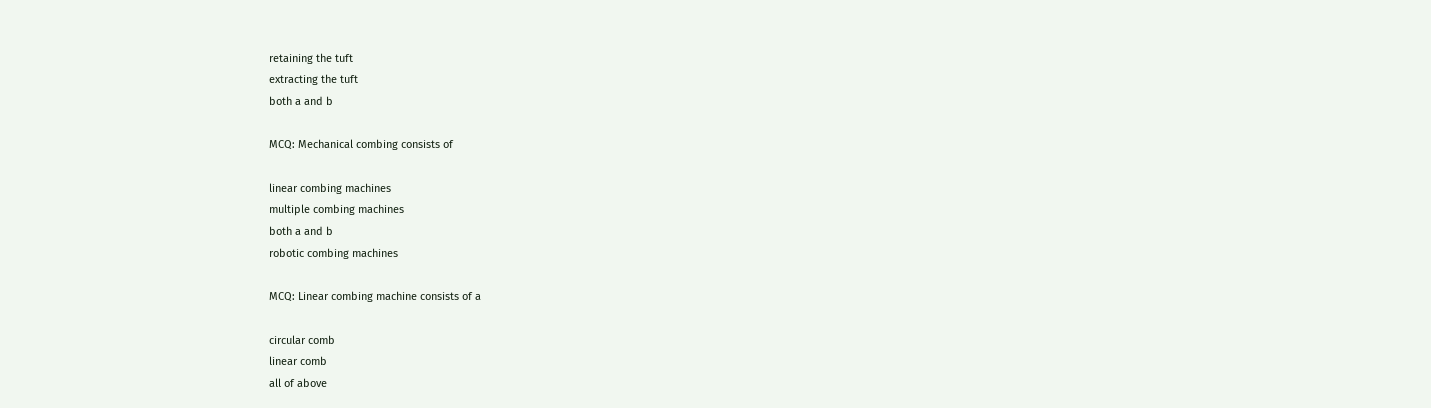retaining the tuft
extracting the tuft
both a and b

MCQ: Mechanical combing consists of

linear combing machines
multiple combing machines
both a and b
robotic combing machines

MCQ: Linear combing machine consists of a

circular comb
linear comb
all of above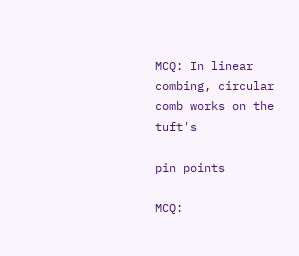MCQ: In linear combing, circular comb works on the tuft's

pin points

MCQ: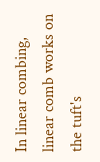In linear combing, linear comb works on the tuft's